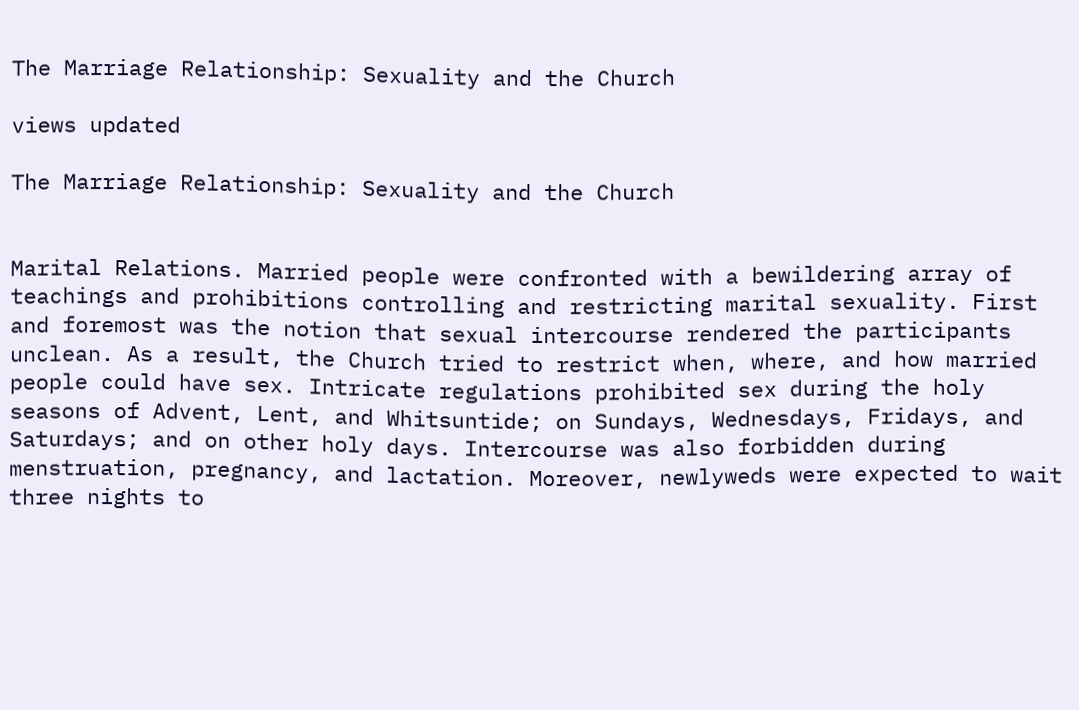The Marriage Relationship: Sexuality and the Church

views updated

The Marriage Relationship: Sexuality and the Church


Marital Relations. Married people were confronted with a bewildering array of teachings and prohibitions controlling and restricting marital sexuality. First and foremost was the notion that sexual intercourse rendered the participants unclean. As a result, the Church tried to restrict when, where, and how married people could have sex. Intricate regulations prohibited sex during the holy seasons of Advent, Lent, and Whitsuntide; on Sundays, Wednesdays, Fridays, and Saturdays; and on other holy days. Intercourse was also forbidden during menstruation, pregnancy, and lactation. Moreover, newlyweds were expected to wait three nights to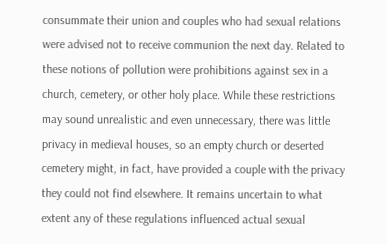consummate their union and couples who had sexual relations were advised not to receive communion the next day. Related to these notions of pollution were prohibitions against sex in a church, cemetery, or other holy place. While these restrictions may sound unrealistic and even unnecessary, there was little privacy in medieval houses, so an empty church or deserted cemetery might, in fact, have provided a couple with the privacy they could not find elsewhere. It remains uncertain to what extent any of these regulations influenced actual sexual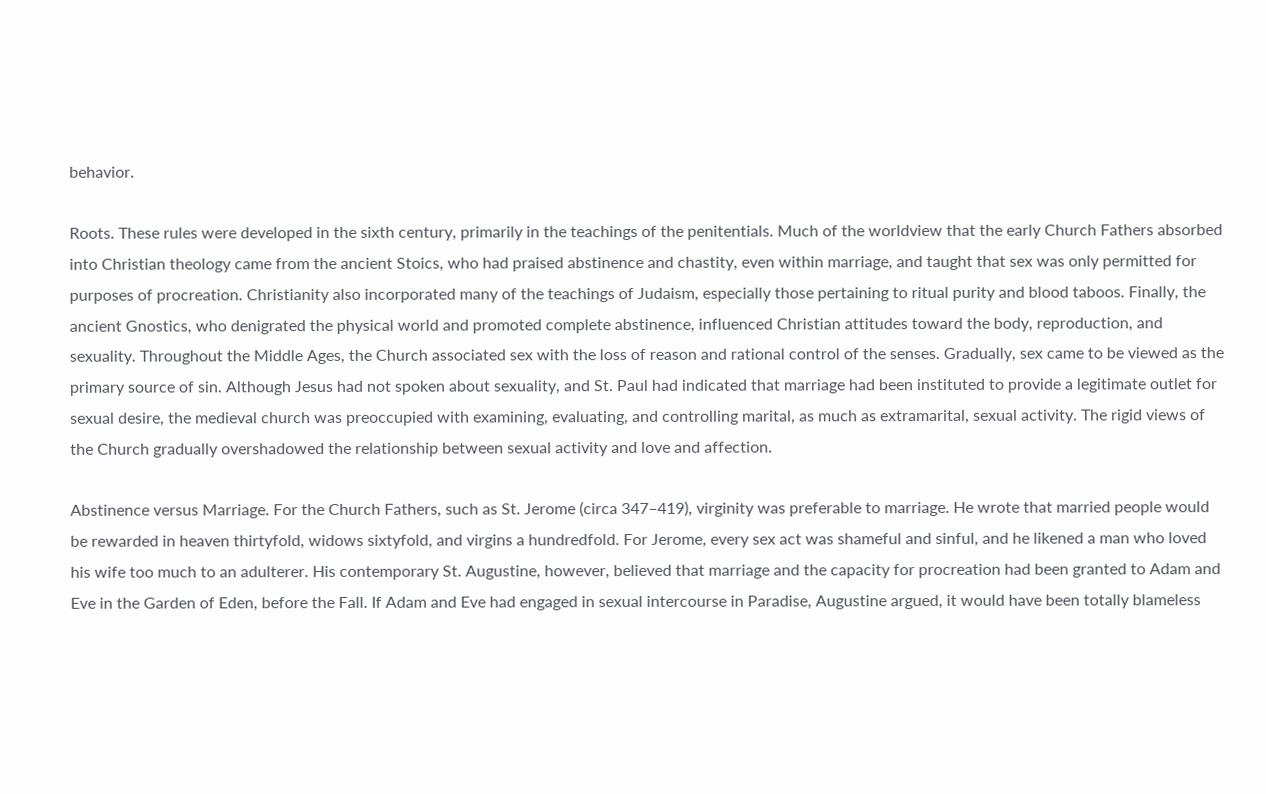behavior.

Roots. These rules were developed in the sixth century, primarily in the teachings of the penitentials. Much of the worldview that the early Church Fathers absorbed into Christian theology came from the ancient Stoics, who had praised abstinence and chastity, even within marriage, and taught that sex was only permitted for purposes of procreation. Christianity also incorporated many of the teachings of Judaism, especially those pertaining to ritual purity and blood taboos. Finally, the ancient Gnostics, who denigrated the physical world and promoted complete abstinence, influenced Christian attitudes toward the body, reproduction, and sexuality. Throughout the Middle Ages, the Church associated sex with the loss of reason and rational control of the senses. Gradually, sex came to be viewed as the primary source of sin. Although Jesus had not spoken about sexuality, and St. Paul had indicated that marriage had been instituted to provide a legitimate outlet for sexual desire, the medieval church was preoccupied with examining, evaluating, and controlling marital, as much as extramarital, sexual activity. The rigid views of the Church gradually overshadowed the relationship between sexual activity and love and affection.

Abstinence versus Marriage. For the Church Fathers, such as St. Jerome (circa 347–419), virginity was preferable to marriage. He wrote that married people would be rewarded in heaven thirtyfold, widows sixtyfold, and virgins a hundredfold. For Jerome, every sex act was shameful and sinful, and he likened a man who loved his wife too much to an adulterer. His contemporary St. Augustine, however, believed that marriage and the capacity for procreation had been granted to Adam and Eve in the Garden of Eden, before the Fall. If Adam and Eve had engaged in sexual intercourse in Paradise, Augustine argued, it would have been totally blameless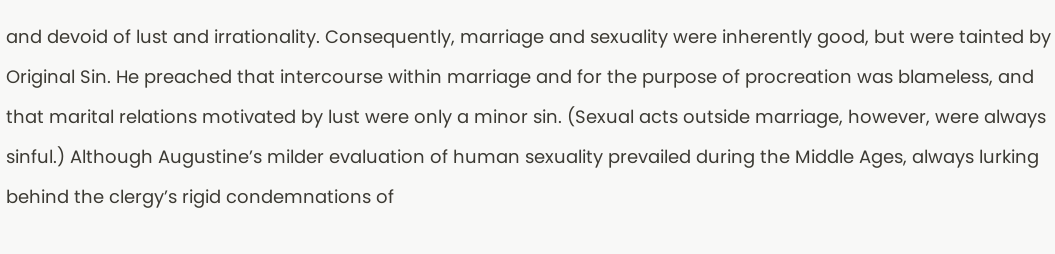and devoid of lust and irrationality. Consequently, marriage and sexuality were inherently good, but were tainted by Original Sin. He preached that intercourse within marriage and for the purpose of procreation was blameless, and that marital relations motivated by lust were only a minor sin. (Sexual acts outside marriage, however, were always sinful.) Although Augustine’s milder evaluation of human sexuality prevailed during the Middle Ages, always lurking behind the clergy’s rigid condemnations of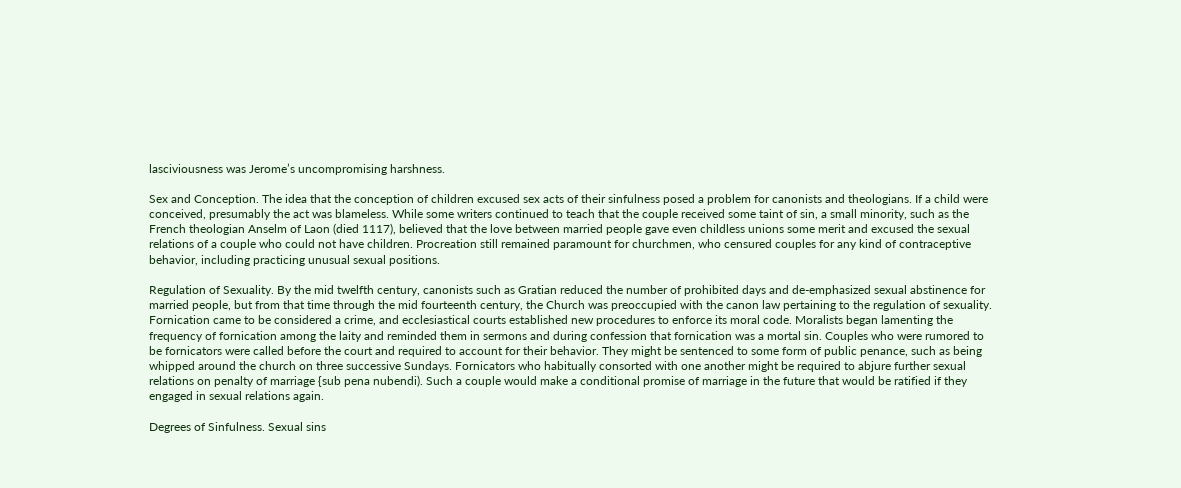lasciviousness was Jerome’s uncompromising harshness.

Sex and Conception. The idea that the conception of children excused sex acts of their sinfulness posed a problem for canonists and theologians. If a child were conceived, presumably the act was blameless. While some writers continued to teach that the couple received some taint of sin, a small minority, such as the French theologian Anselm of Laon (died 1117), believed that the love between married people gave even childless unions some merit and excused the sexual relations of a couple who could not have children. Procreation still remained paramount for churchmen, who censured couples for any kind of contraceptive behavior, including practicing unusual sexual positions.

Regulation of Sexuality. By the mid twelfth century, canonists such as Gratian reduced the number of prohibited days and de-emphasized sexual abstinence for married people, but from that time through the mid fourteenth century, the Church was preoccupied with the canon law pertaining to the regulation of sexuality. Fornication came to be considered a crime, and ecclesiastical courts established new procedures to enforce its moral code. Moralists began lamenting the frequency of fornication among the laity and reminded them in sermons and during confession that fornication was a mortal sin. Couples who were rumored to be fornicators were called before the court and required to account for their behavior. They might be sentenced to some form of public penance, such as being whipped around the church on three successive Sundays. Fornicators who habitually consorted with one another might be required to abjure further sexual relations on penalty of marriage {sub pena nubendi). Such a couple would make a conditional promise of marriage in the future that would be ratified if they engaged in sexual relations again.

Degrees of Sinfulness. Sexual sins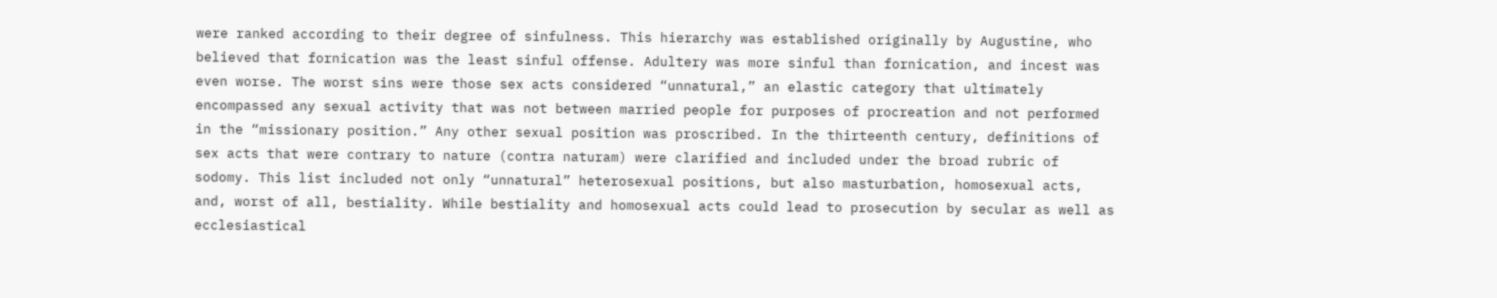were ranked according to their degree of sinfulness. This hierarchy was established originally by Augustine, who believed that fornication was the least sinful offense. Adultery was more sinful than fornication, and incest was even worse. The worst sins were those sex acts considered “unnatural,” an elastic category that ultimately encompassed any sexual activity that was not between married people for purposes of procreation and not performed in the “missionary position.” Any other sexual position was proscribed. In the thirteenth century, definitions of sex acts that were contrary to nature (contra naturam) were clarified and included under the broad rubric of sodomy. This list included not only “unnatural” heterosexual positions, but also masturbation, homosexual acts, and, worst of all, bestiality. While bestiality and homosexual acts could lead to prosecution by secular as well as ecclesiastical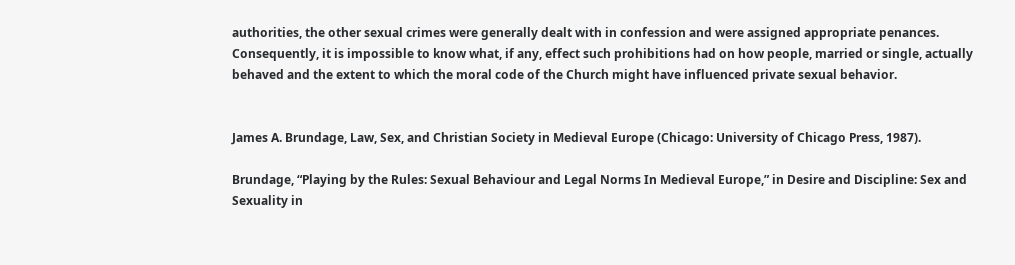authorities, the other sexual crimes were generally dealt with in confession and were assigned appropriate penances. Consequently, it is impossible to know what, if any, effect such prohibitions had on how people, married or single, actually behaved and the extent to which the moral code of the Church might have influenced private sexual behavior.


James A. Brundage, Law, Sex, and Christian Society in Medieval Europe (Chicago: University of Chicago Press, 1987).

Brundage, “Playing by the Rules: Sexual Behaviour and Legal Norms In Medieval Europe,” in Desire and Discipline: Sex and Sexuality in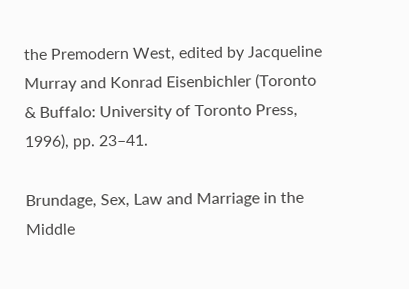the Premodern West, edited by Jacqueline Murray and Konrad Eisenbichler (Toronto & Buffalo: University of Toronto Press, 1996), pp. 23–41.

Brundage, Sex, Law and Marriage in the Middle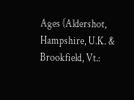Ages (Aldershot, Hampshire, U.K. & Brookfield, Vt.: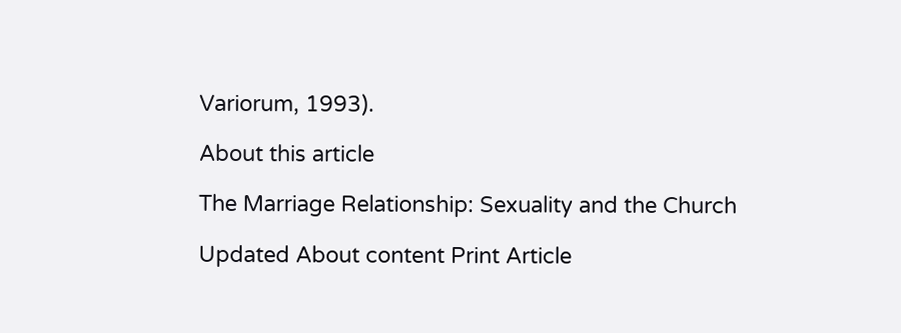Variorum, 1993).

About this article

The Marriage Relationship: Sexuality and the Church

Updated About content Print Article